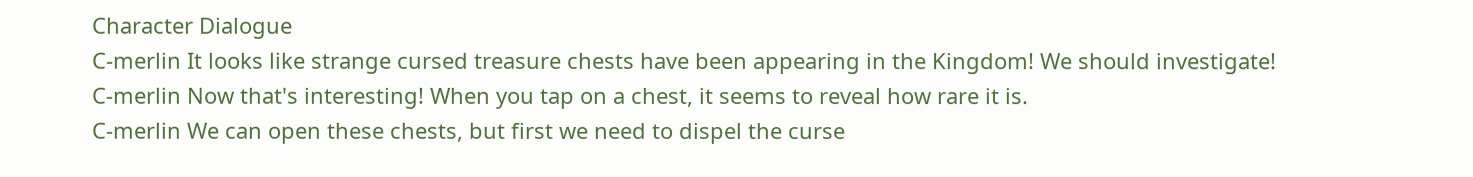Character Dialogue
C-merlin It looks like strange cursed treasure chests have been appearing in the Kingdom! We should investigate!
C-merlin Now that's interesting! When you tap on a chest, it seems to reveal how rare it is.
C-merlin We can open these chests, but first we need to dispel the curse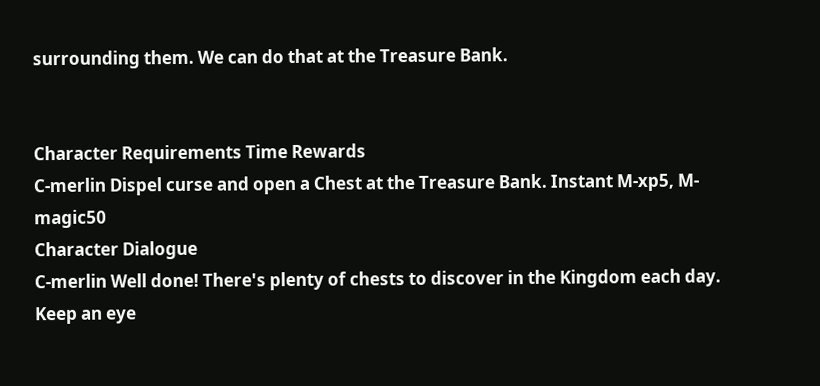surrounding them. We can do that at the Treasure Bank.


Character Requirements Time Rewards
C-merlin Dispel curse and open a Chest at the Treasure Bank. Instant M-xp5, M-magic50
Character Dialogue
C-merlin Well done! There's plenty of chests to discover in the Kingdom each day. Keep an eye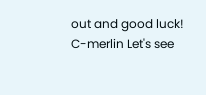out and good luck!
C-merlin Let's see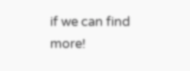if we can find more!